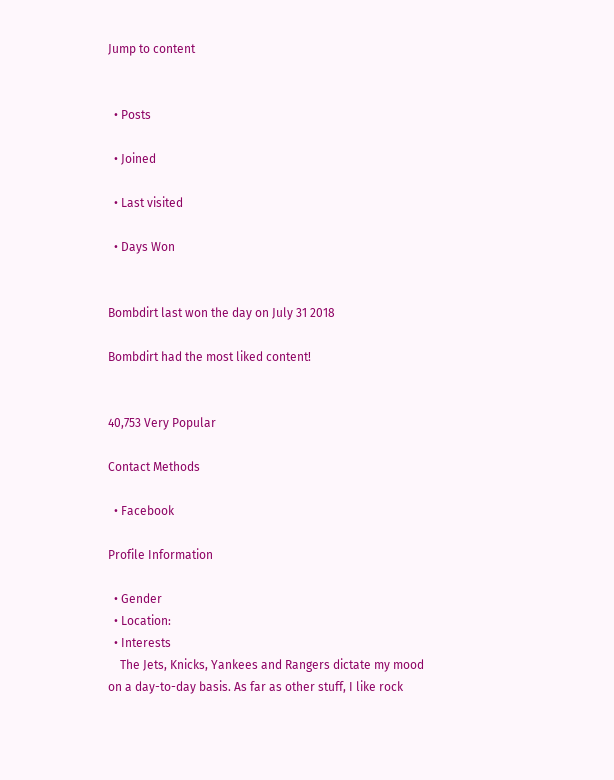Jump to content


  • Posts

  • Joined

  • Last visited

  • Days Won


Bombdirt last won the day on July 31 2018

Bombdirt had the most liked content!


40,753 Very Popular

Contact Methods

  • Facebook

Profile Information

  • Gender
  • Location:
  • Interests
    The Jets, Knicks, Yankees and Rangers dictate my mood on a day-to-day basis. As far as other stuff, I like rock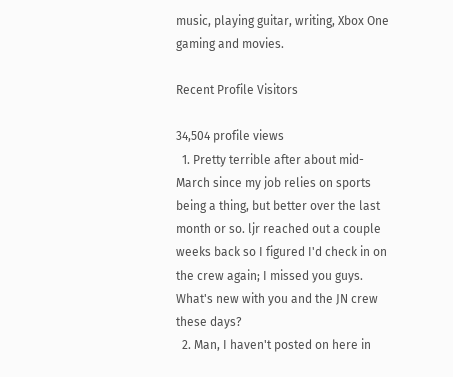music, playing guitar, writing, Xbox One gaming and movies.

Recent Profile Visitors

34,504 profile views
  1. Pretty terrible after about mid-March since my job relies on sports being a thing, but better over the last month or so. ljr reached out a couple weeks back so I figured I'd check in on the crew again; I missed you guys. What's new with you and the JN crew these days?
  2. Man, I haven't posted on here in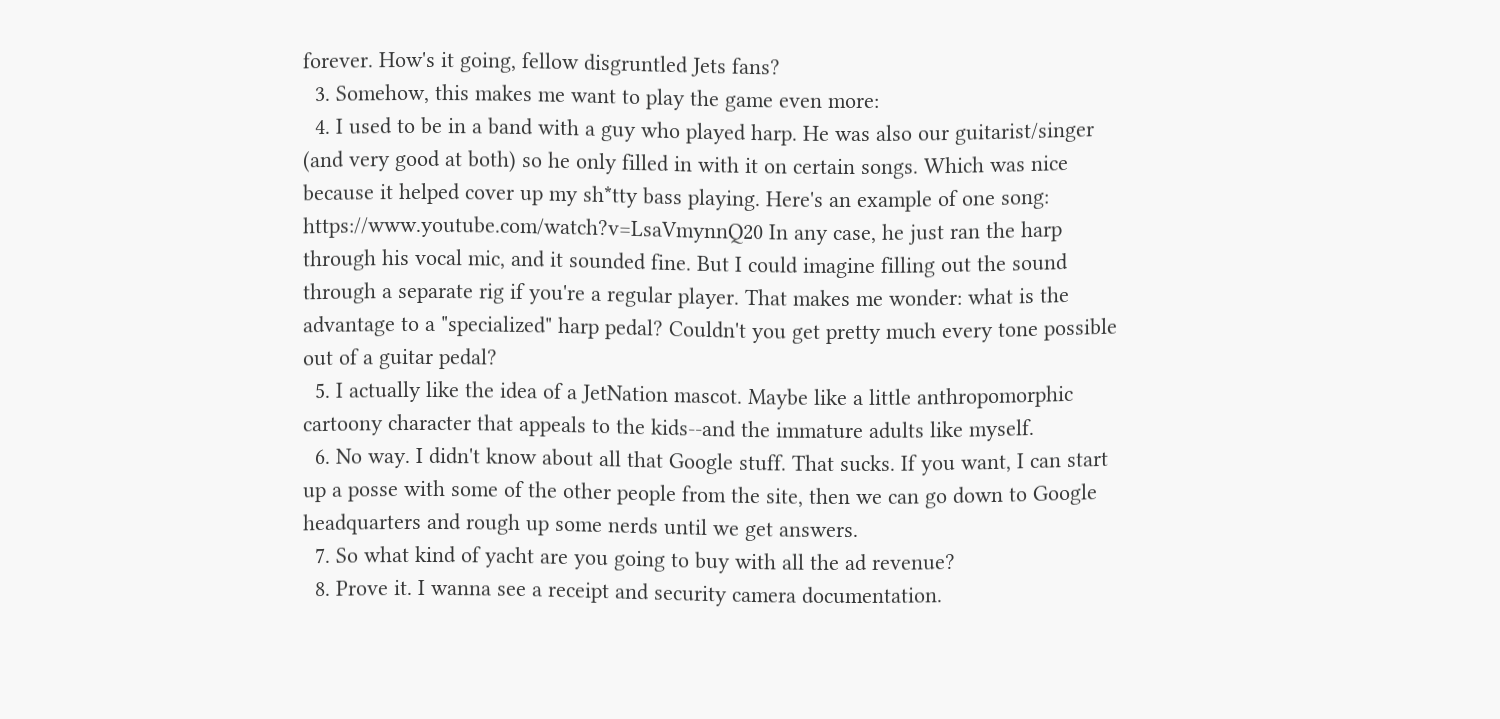forever. How's it going, fellow disgruntled Jets fans?
  3. Somehow, this makes me want to play the game even more:
  4. I used to be in a band with a guy who played harp. He was also our guitarist/singer (and very good at both) so he only filled in with it on certain songs. Which was nice because it helped cover up my sh*tty bass playing. Here's an example of one song: https://www.youtube.com/watch?v=LsaVmynnQ20 In any case, he just ran the harp through his vocal mic, and it sounded fine. But I could imagine filling out the sound through a separate rig if you're a regular player. That makes me wonder: what is the advantage to a "specialized" harp pedal? Couldn't you get pretty much every tone possible out of a guitar pedal?
  5. I actually like the idea of a JetNation mascot. Maybe like a little anthropomorphic cartoony character that appeals to the kids--and the immature adults like myself.
  6. No way. I didn't know about all that Google stuff. That sucks. If you want, I can start up a posse with some of the other people from the site, then we can go down to Google headquarters and rough up some nerds until we get answers.
  7. So what kind of yacht are you going to buy with all the ad revenue?
  8. Prove it. I wanna see a receipt and security camera documentation.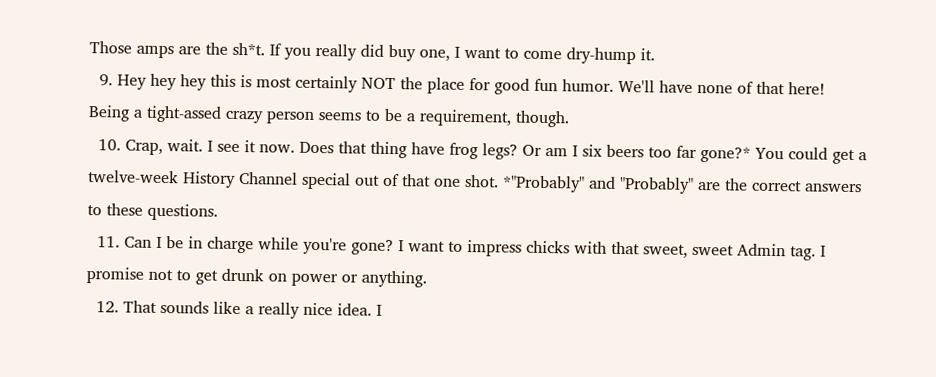Those amps are the sh*t. If you really did buy one, I want to come dry-hump it.
  9. Hey hey hey this is most certainly NOT the place for good fun humor. We'll have none of that here! Being a tight-assed crazy person seems to be a requirement, though.
  10. Crap, wait. I see it now. Does that thing have frog legs? Or am I six beers too far gone?* You could get a twelve-week History Channel special out of that one shot. *"Probably" and "Probably" are the correct answers to these questions.
  11. Can I be in charge while you're gone? I want to impress chicks with that sweet, sweet Admin tag. I promise not to get drunk on power or anything.
  12. That sounds like a really nice idea. I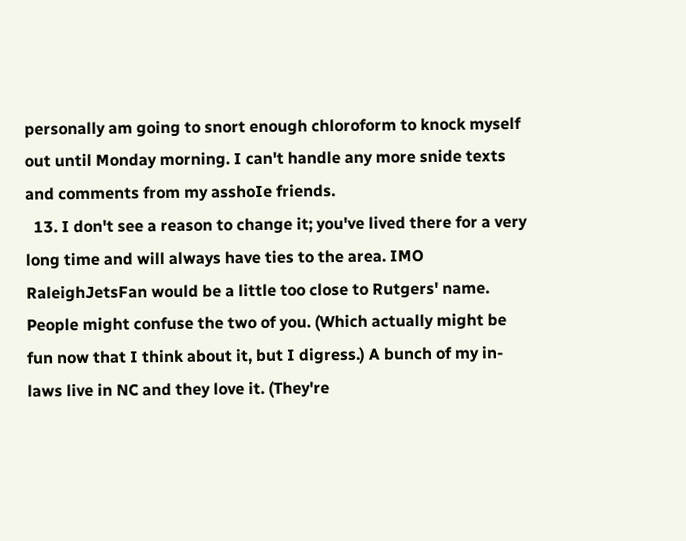personally am going to snort enough chloroform to knock myself out until Monday morning. I can't handle any more snide texts and comments from my asshoIe friends.
  13. I don't see a reason to change it; you've lived there for a very long time and will always have ties to the area. IMO RaleighJetsFan would be a little too close to Rutgers' name. People might confuse the two of you. (Which actually might be fun now that I think about it, but I digress.) A bunch of my in-laws live in NC and they love it. (They're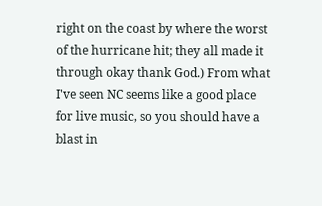right on the coast by where the worst of the hurricane hit; they all made it through okay thank God.) From what I've seen NC seems like a good place for live music, so you should have a blast in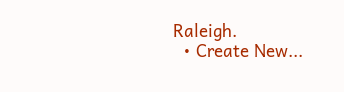Raleigh.
  • Create New...